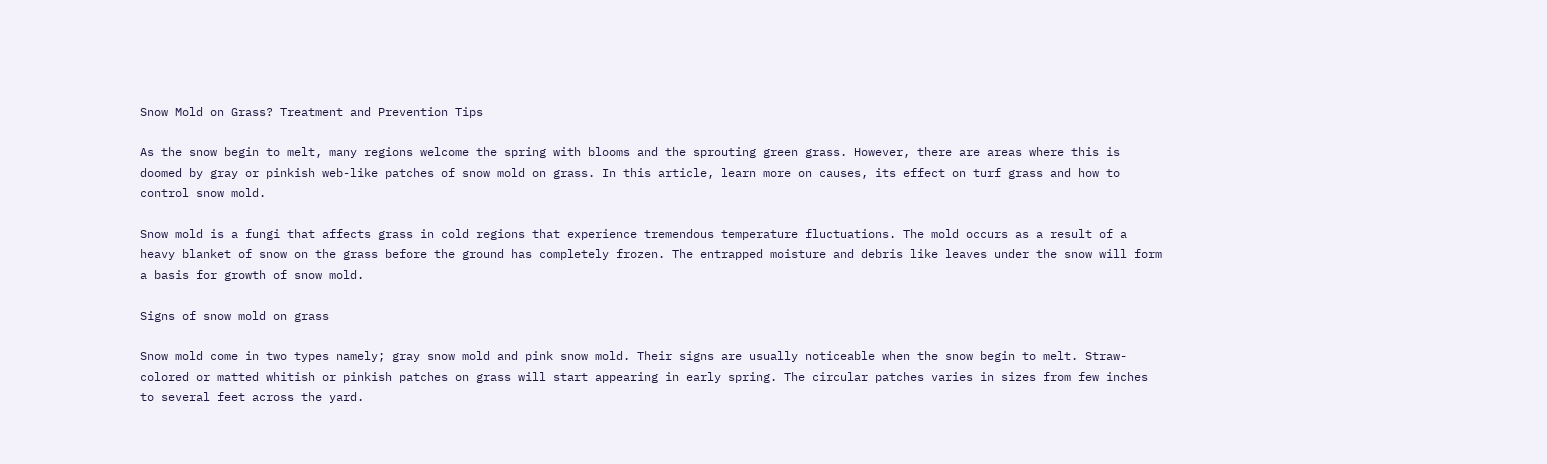Snow Mold on Grass? Treatment and Prevention Tips

As the snow begin to melt, many regions welcome the spring with blooms and the sprouting green grass. However, there are areas where this is doomed by gray or pinkish web-like patches of snow mold on grass. In this article, learn more on causes, its effect on turf grass and how to control snow mold.

Snow mold is a fungi that affects grass in cold regions that experience tremendous temperature fluctuations. The mold occurs as a result of a heavy blanket of snow on the grass before the ground has completely frozen. The entrapped moisture and debris like leaves under the snow will form a basis for growth of snow mold.

Signs of snow mold on grass

Snow mold come in two types namely; gray snow mold and pink snow mold. Their signs are usually noticeable when the snow begin to melt. Straw-colored or matted whitish or pinkish patches on grass will start appearing in early spring. The circular patches varies in sizes from few inches to several feet across the yard.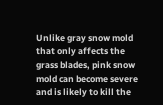Unlike gray snow mold that only affects the grass blades, pink snow mold can become severe and is likely to kill the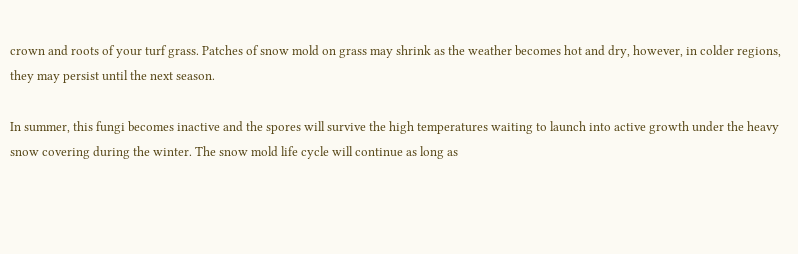crown and roots of your turf grass. Patches of snow mold on grass may shrink as the weather becomes hot and dry, however, in colder regions, they may persist until the next season.

In summer, this fungi becomes inactive and the spores will survive the high temperatures waiting to launch into active growth under the heavy snow covering during the winter. The snow mold life cycle will continue as long as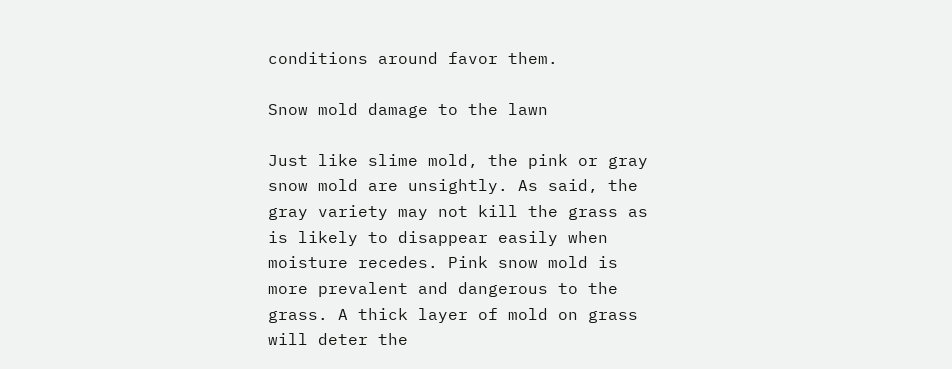conditions around favor them.

Snow mold damage to the lawn

Just like slime mold, the pink or gray snow mold are unsightly. As said, the gray variety may not kill the grass as is likely to disappear easily when moisture recedes. Pink snow mold is more prevalent and dangerous to the grass. A thick layer of mold on grass will deter the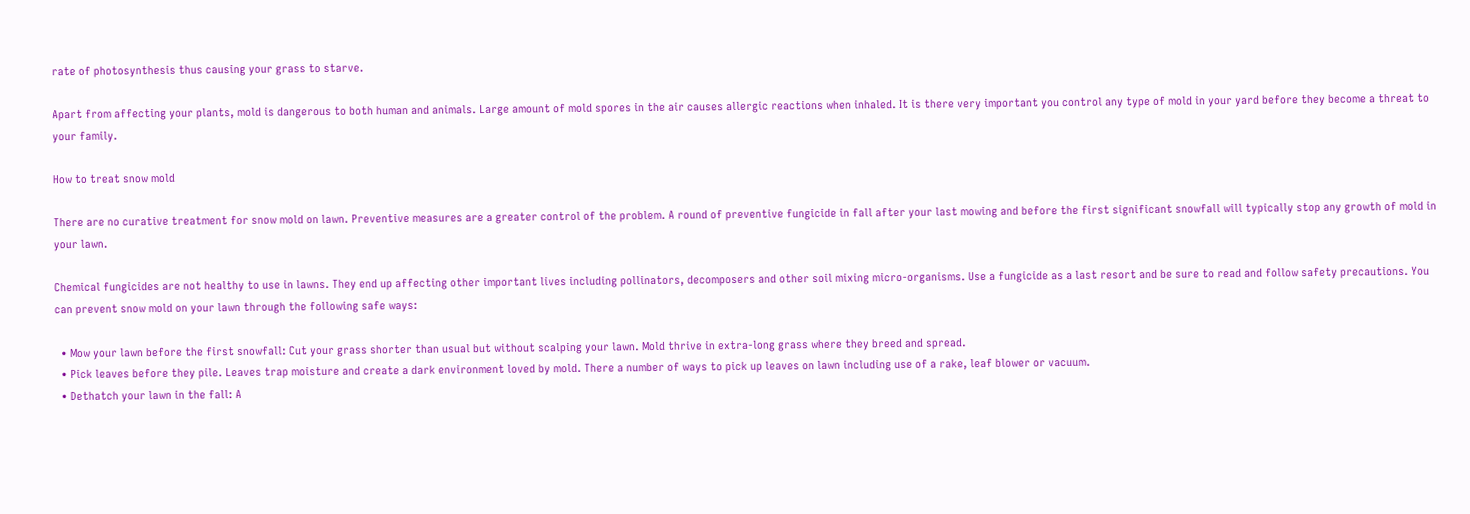rate of photosynthesis thus causing your grass to starve.

Apart from affecting your plants, mold is dangerous to both human and animals. Large amount of mold spores in the air causes allergic reactions when inhaled. It is there very important you control any type of mold in your yard before they become a threat to your family.

How to treat snow mold

There are no curative treatment for snow mold on lawn. Preventive measures are a greater control of the problem. A round of preventive fungicide in fall after your last mowing and before the first significant snowfall will typically stop any growth of mold in your lawn.

Chemical fungicides are not healthy to use in lawns. They end up affecting other important lives including pollinators, decomposers and other soil mixing micro-organisms. Use a fungicide as a last resort and be sure to read and follow safety precautions. You can prevent snow mold on your lawn through the following safe ways:

  • Mow your lawn before the first snowfall: Cut your grass shorter than usual but without scalping your lawn. Mold thrive in extra-long grass where they breed and spread.
  • Pick leaves before they pile. Leaves trap moisture and create a dark environment loved by mold. There a number of ways to pick up leaves on lawn including use of a rake, leaf blower or vacuum.
  • Dethatch your lawn in the fall: A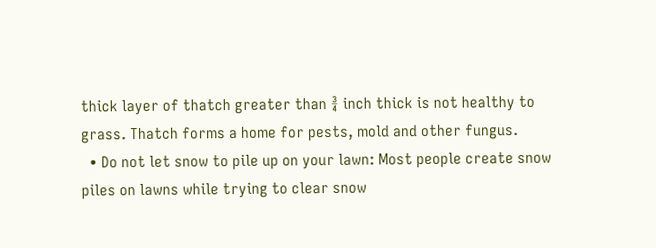thick layer of thatch greater than ¾ inch thick is not healthy to grass. Thatch forms a home for pests, mold and other fungus.
  • Do not let snow to pile up on your lawn: Most people create snow piles on lawns while trying to clear snow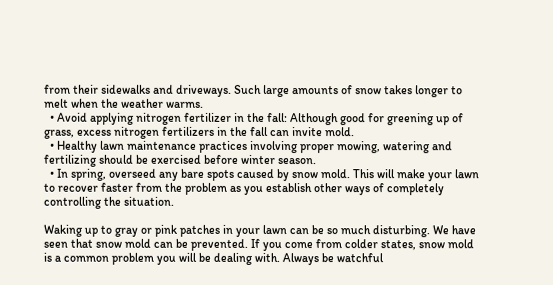from their sidewalks and driveways. Such large amounts of snow takes longer to melt when the weather warms.
  • Avoid applying nitrogen fertilizer in the fall: Although good for greening up of grass, excess nitrogen fertilizers in the fall can invite mold.
  • Healthy lawn maintenance practices involving proper mowing, watering and fertilizing should be exercised before winter season.
  • In spring, overseed any bare spots caused by snow mold. This will make your lawn to recover faster from the problem as you establish other ways of completely controlling the situation.

Waking up to gray or pink patches in your lawn can be so much disturbing. We have seen that snow mold can be prevented. If you come from colder states, snow mold is a common problem you will be dealing with. Always be watchful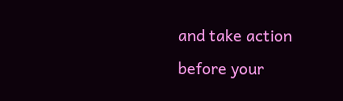and take action before your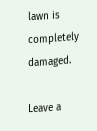lawn is completely damaged.

Leave a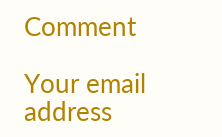Comment

Your email address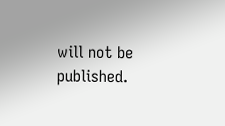will not be published.